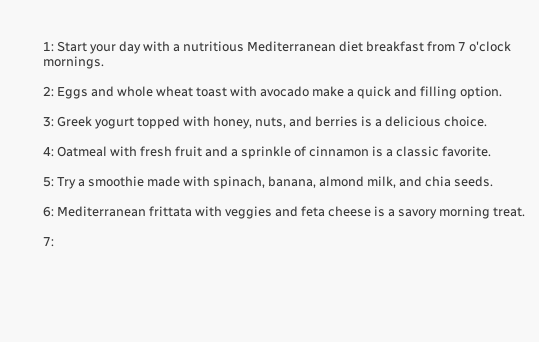1: Start your day with a nutritious Mediterranean diet breakfast from 7 o'clock mornings.

2: Eggs and whole wheat toast with avocado make a quick and filling option.

3: Greek yogurt topped with honey, nuts, and berries is a delicious choice.

4: Oatmeal with fresh fruit and a sprinkle of cinnamon is a classic favorite.

5: Try a smoothie made with spinach, banana, almond milk, and chia seeds.

6: Mediterranean frittata with veggies and feta cheese is a savory morning treat.

7: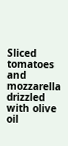Sliced tomatoes and mozzarella drizzled with olive oil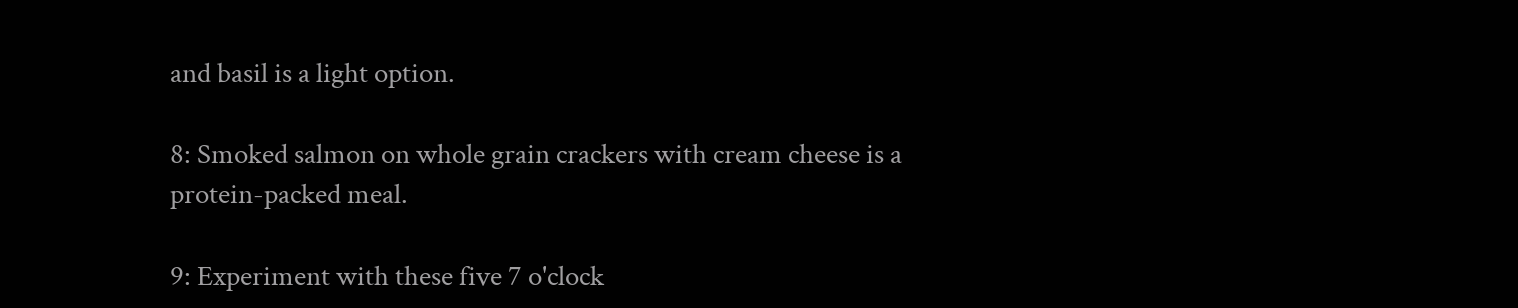and basil is a light option.

8: Smoked salmon on whole grain crackers with cream cheese is a protein-packed meal.

9: Experiment with these five 7 o'clock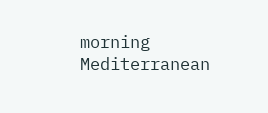morning Mediterranean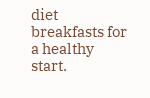diet breakfasts for a healthy start.